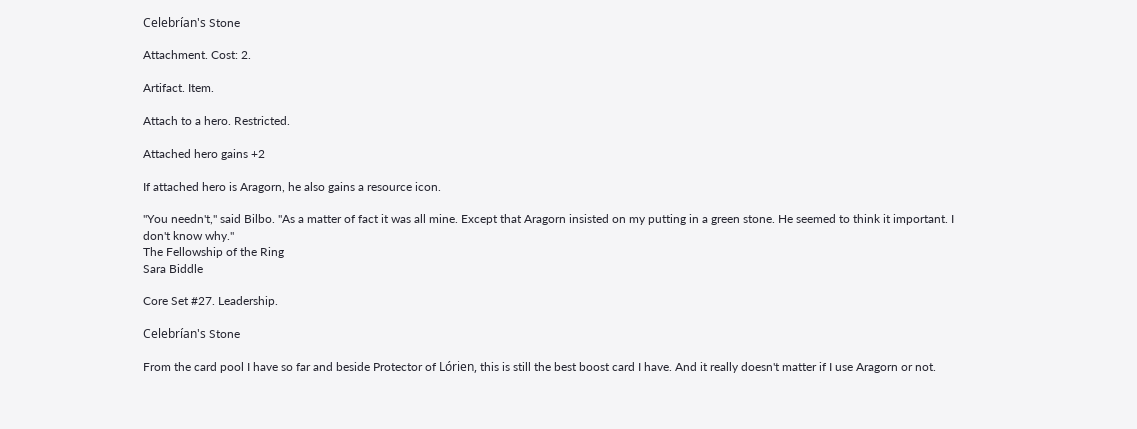Celebrían's Stone

Attachment. Cost: 2.

Artifact. Item.

Attach to a hero. Restricted.

Attached hero gains +2

If attached hero is Aragorn, he also gains a resource icon.

"You needn't," said Bilbo. "As a matter of fact it was all mine. Except that Aragorn insisted on my putting in a green stone. He seemed to think it important. I don't know why."
The Fellowship of the Ring
Sara Biddle

Core Set #27. Leadership.

Celebrían's Stone

From the card pool I have so far and beside Protector of Lórien, this is still the best boost card I have. And it really doesn't matter if I use Aragorn or not.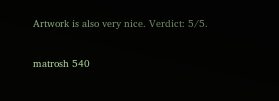Artwork is also very nice. Verdict: 5/5.

matrosh 540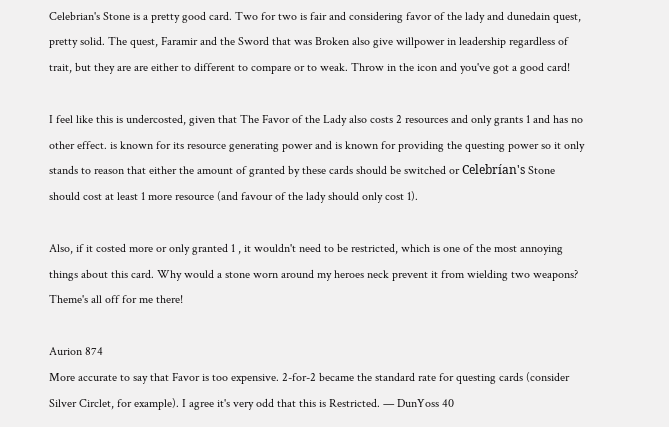Celebrian's Stone is a pretty good card. Two for two is fair and considering favor of the lady and dunedain quest, pretty solid. The quest, Faramir and the Sword that was Broken also give willpower in leadership regardless of trait, but they are are either to different to compare or to weak. Throw in the icon and you've got a good card!

I feel like this is undercosted, given that The Favor of the Lady also costs 2 resources and only grants 1 and has no other effect. is known for its resource generating power and is known for providing the questing power so it only stands to reason that either the amount of granted by these cards should be switched or Celebrían's Stone should cost at least 1 more resource (and favour of the lady should only cost 1).

Also, if it costed more or only granted 1 , it wouldn't need to be restricted, which is one of the most annoying things about this card. Why would a stone worn around my heroes neck prevent it from wielding two weapons? Theme's all off for me there!

Aurion 874
More accurate to say that Favor is too expensive. 2-for-2 became the standard rate for questing cards (consider Silver Circlet, for example). I agree it's very odd that this is Restricted. — DunYoss 40